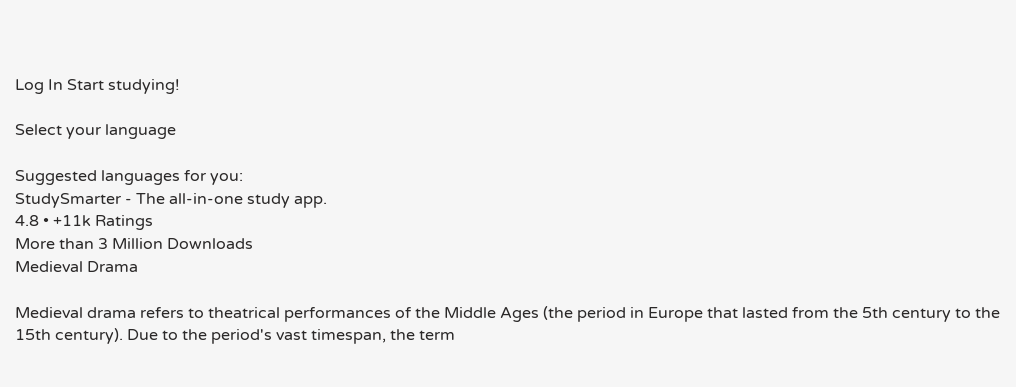Log In Start studying!

Select your language

Suggested languages for you:
StudySmarter - The all-in-one study app.
4.8 • +11k Ratings
More than 3 Million Downloads
Medieval Drama

Medieval drama refers to theatrical performances of the Middle Ages (the period in Europe that lasted from the 5th century to the 15th century). Due to the period's vast timespan, the term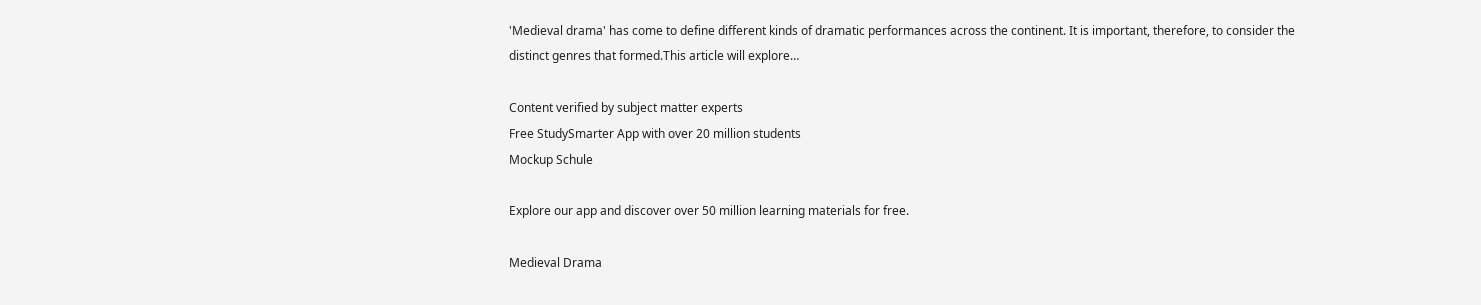'Medieval drama' has come to define different kinds of dramatic performances across the continent. It is important, therefore, to consider the distinct genres that formed.This article will explore…

Content verified by subject matter experts
Free StudySmarter App with over 20 million students
Mockup Schule

Explore our app and discover over 50 million learning materials for free.

Medieval Drama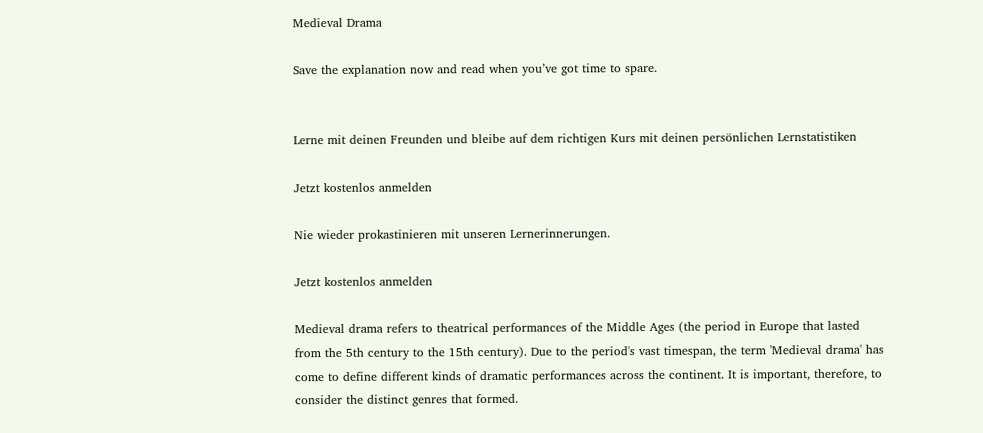Medieval Drama

Save the explanation now and read when you’ve got time to spare.


Lerne mit deinen Freunden und bleibe auf dem richtigen Kurs mit deinen persönlichen Lernstatistiken

Jetzt kostenlos anmelden

Nie wieder prokastinieren mit unseren Lernerinnerungen.

Jetzt kostenlos anmelden

Medieval drama refers to theatrical performances of the Middle Ages (the period in Europe that lasted from the 5th century to the 15th century). Due to the period's vast timespan, the term 'Medieval drama' has come to define different kinds of dramatic performances across the continent. It is important, therefore, to consider the distinct genres that formed.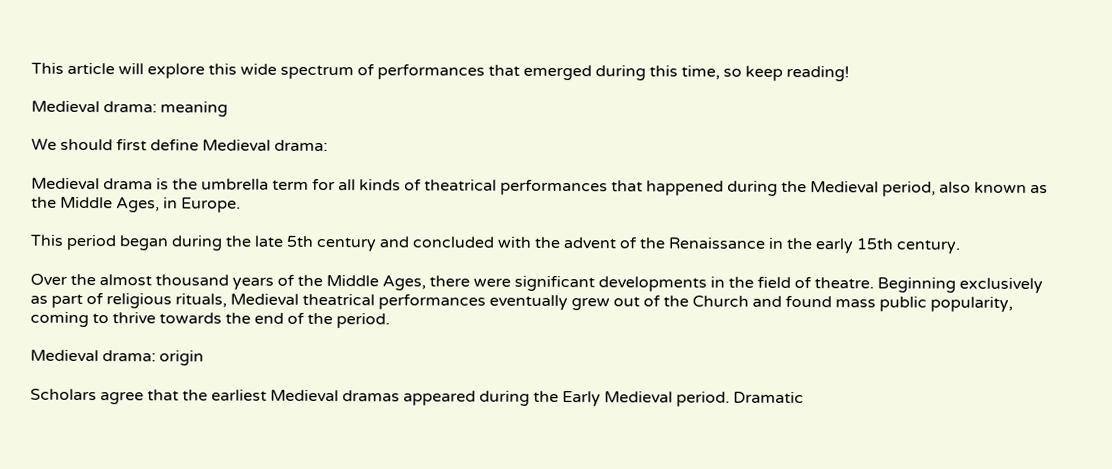This article will explore this wide spectrum of performances that emerged during this time, so keep reading!

Medieval drama: meaning

We should first define Medieval drama:

Medieval drama is the umbrella term for all kinds of theatrical performances that happened during the Medieval period, also known as the Middle Ages, in Europe.

This period began during the late 5th century and concluded with the advent of the Renaissance in the early 15th century.

Over the almost thousand years of the Middle Ages, there were significant developments in the field of theatre. Beginning exclusively as part of religious rituals, Medieval theatrical performances eventually grew out of the Church and found mass public popularity, coming to thrive towards the end of the period.

Medieval drama: origin

Scholars agree that the earliest Medieval dramas appeared during the Early Medieval period. Dramatic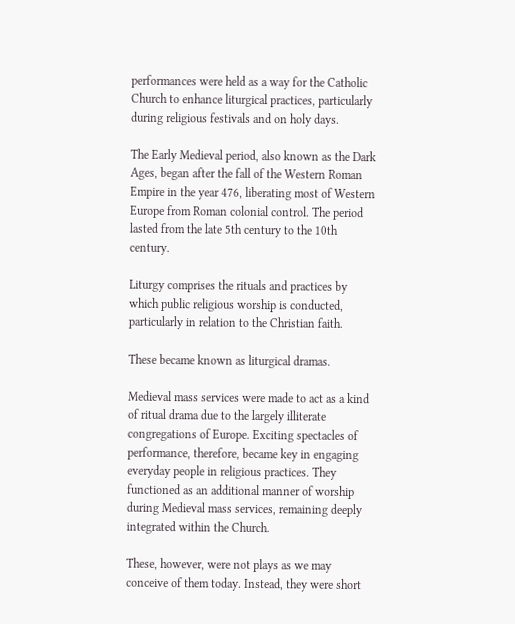performances were held as a way for the Catholic Church to enhance liturgical practices, particularly during religious festivals and on holy days.

The Early Medieval period, also known as the Dark Ages, began after the fall of the Western Roman Empire in the year 476, liberating most of Western Europe from Roman colonial control. The period lasted from the late 5th century to the 10th century.

Liturgy comprises the rituals and practices by which public religious worship is conducted, particularly in relation to the Christian faith.

These became known as liturgical dramas.

Medieval mass services were made to act as a kind of ritual drama due to the largely illiterate congregations of Europe. Exciting spectacles of performance, therefore, became key in engaging everyday people in religious practices. They functioned as an additional manner of worship during Medieval mass services, remaining deeply integrated within the Church.

These, however, were not plays as we may conceive of them today. Instead, they were short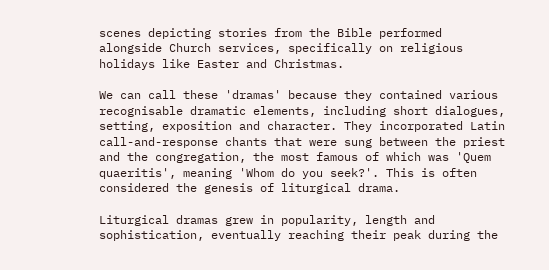scenes depicting stories from the Bible performed alongside Church services, specifically on religious holidays like Easter and Christmas.

We can call these 'dramas' because they contained various recognisable dramatic elements, including short dialogues, setting, exposition and character. They incorporated Latin call-and-response chants that were sung between the priest and the congregation, the most famous of which was 'Quem quaeritis', meaning 'Whom do you seek?'. This is often considered the genesis of liturgical drama.

Liturgical dramas grew in popularity, length and sophistication, eventually reaching their peak during the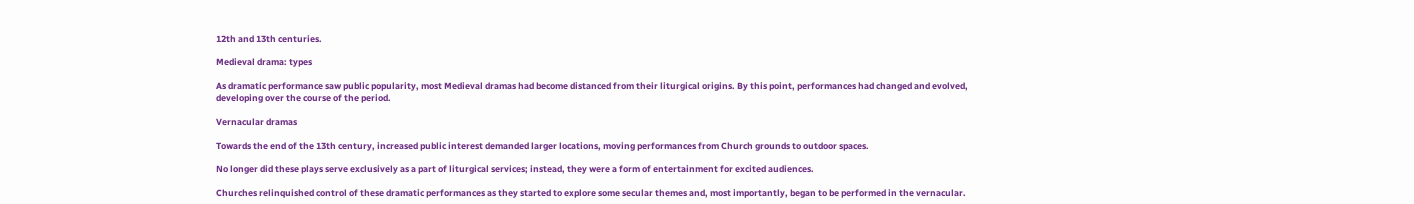12th and 13th centuries.

Medieval drama: types

As dramatic performance saw public popularity, most Medieval dramas had become distanced from their liturgical origins. By this point, performances had changed and evolved, developing over the course of the period.

Vernacular dramas

Towards the end of the 13th century, increased public interest demanded larger locations, moving performances from Church grounds to outdoor spaces.

No longer did these plays serve exclusively as a part of liturgical services; instead, they were a form of entertainment for excited audiences.

Churches relinquished control of these dramatic performances as they started to explore some secular themes and, most importantly, began to be performed in the vernacular.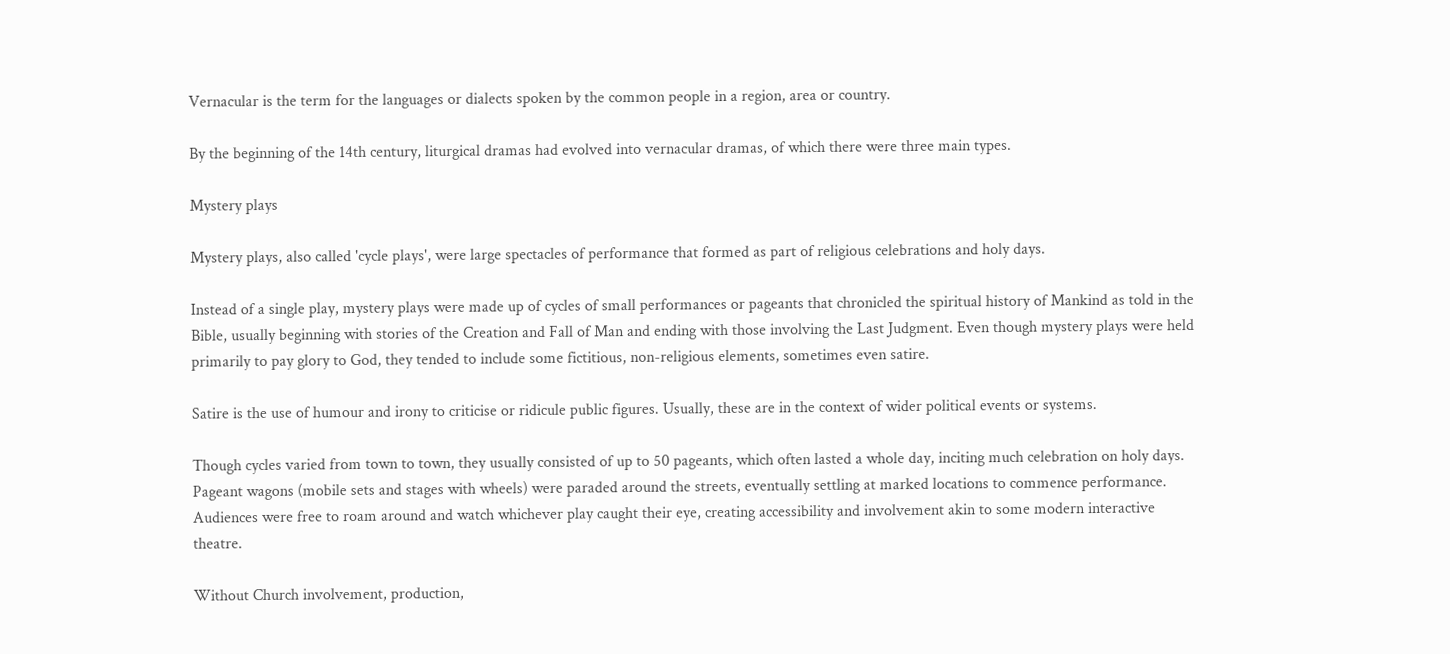Vernacular is the term for the languages or dialects spoken by the common people in a region, area or country.

By the beginning of the 14th century, liturgical dramas had evolved into vernacular dramas, of which there were three main types.

Mystery plays

Mystery plays, also called 'cycle plays', were large spectacles of performance that formed as part of religious celebrations and holy days.

Instead of a single play, mystery plays were made up of cycles of small performances or pageants that chronicled the spiritual history of Mankind as told in the Bible, usually beginning with stories of the Creation and Fall of Man and ending with those involving the Last Judgment. Even though mystery plays were held primarily to pay glory to God, they tended to include some fictitious, non-religious elements, sometimes even satire.

Satire is the use of humour and irony to criticise or ridicule public figures. Usually, these are in the context of wider political events or systems.

Though cycles varied from town to town, they usually consisted of up to 50 pageants, which often lasted a whole day, inciting much celebration on holy days. Pageant wagons (mobile sets and stages with wheels) were paraded around the streets, eventually settling at marked locations to commence performance. Audiences were free to roam around and watch whichever play caught their eye, creating accessibility and involvement akin to some modern interactive theatre.

Without Church involvement, production,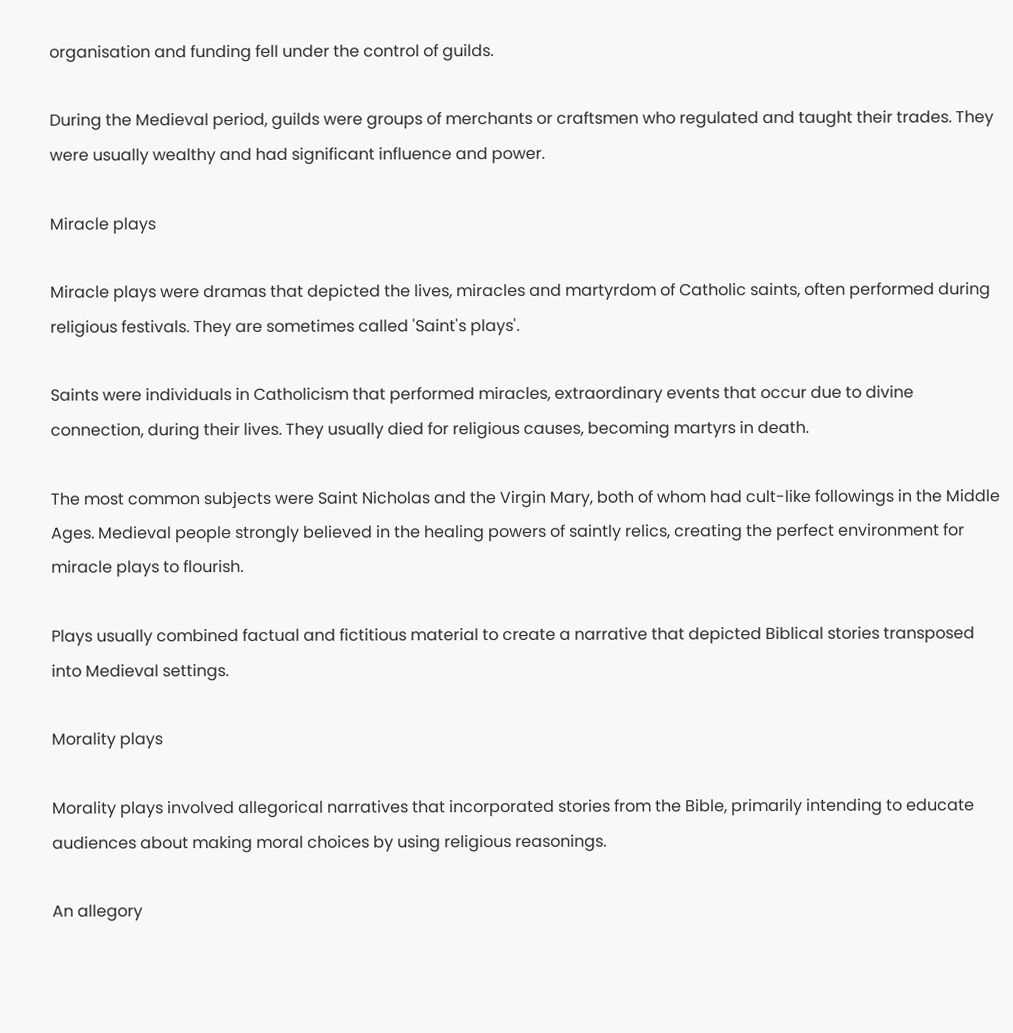organisation and funding fell under the control of guilds.

During the Medieval period, guilds were groups of merchants or craftsmen who regulated and taught their trades. They were usually wealthy and had significant influence and power.

Miracle plays

Miracle plays were dramas that depicted the lives, miracles and martyrdom of Catholic saints, often performed during religious festivals. They are sometimes called 'Saint's plays'.

Saints were individuals in Catholicism that performed miracles, extraordinary events that occur due to divine connection, during their lives. They usually died for religious causes, becoming martyrs in death.

The most common subjects were Saint Nicholas and the Virgin Mary, both of whom had cult-like followings in the Middle Ages. Medieval people strongly believed in the healing powers of saintly relics, creating the perfect environment for miracle plays to flourish.

Plays usually combined factual and fictitious material to create a narrative that depicted Biblical stories transposed into Medieval settings.

Morality plays

Morality plays involved allegorical narratives that incorporated stories from the Bible, primarily intending to educate audiences about making moral choices by using religious reasonings.

An allegory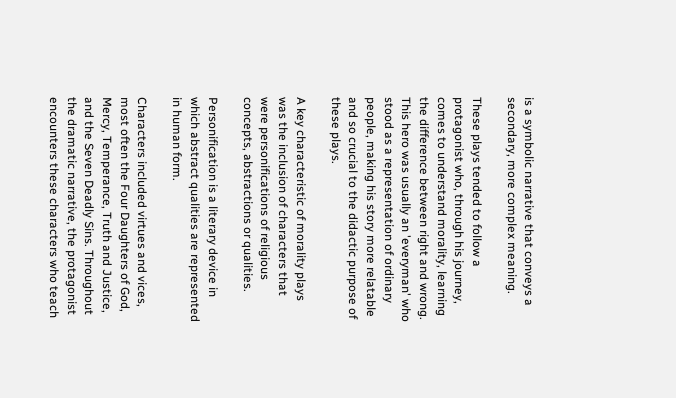is a symbolic narrative that conveys a secondary, more complex meaning.

These plays tended to follow a protagonist who, through his journey, comes to understand morality, learning the difference between right and wrong. This hero was usually an 'everyman' who stood as a representation of ordinary people, making his story more relatable and so crucial to the didactic purpose of these plays.

A key characteristic of morality plays was the inclusion of characters that were personifications of religious concepts, abstractions or qualities.

Personification is a literary device in which abstract qualities are represented in human form.

Characters included virtues and vices, most often the Four Daughters of God, Mercy, Temperance, Truth and Justice, and the Seven Deadly Sins. Throughout the dramatic narrative, the protagonist encounters these characters who teach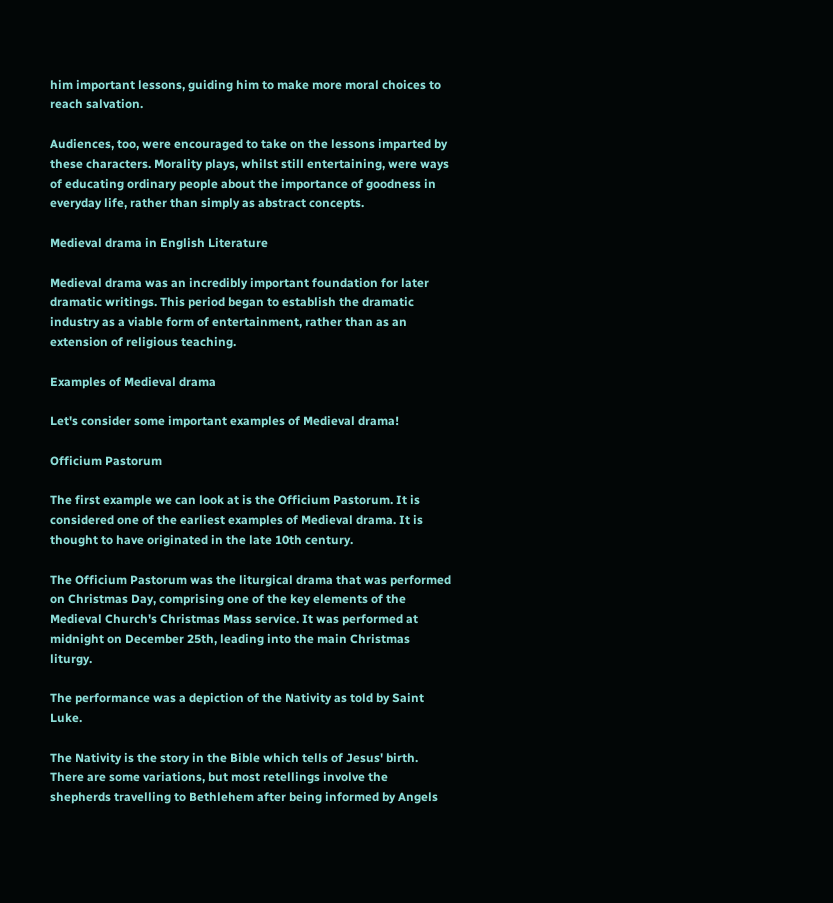him important lessons, guiding him to make more moral choices to reach salvation.

Audiences, too, were encouraged to take on the lessons imparted by these characters. Morality plays, whilst still entertaining, were ways of educating ordinary people about the importance of goodness in everyday life, rather than simply as abstract concepts.

Medieval drama in English Literature

Medieval drama was an incredibly important foundation for later dramatic writings. This period began to establish the dramatic industry as a viable form of entertainment, rather than as an extension of religious teaching.

Examples of Medieval drama

Let's consider some important examples of Medieval drama!

Officium Pastorum

The first example we can look at is the Officium Pastorum. It is considered one of the earliest examples of Medieval drama. It is thought to have originated in the late 10th century.

The Officium Pastorum was the liturgical drama that was performed on Christmas Day, comprising one of the key elements of the Medieval Church's Christmas Mass service. It was performed at midnight on December 25th, leading into the main Christmas liturgy.

The performance was a depiction of the Nativity as told by Saint Luke.

The Nativity is the story in the Bible which tells of Jesus' birth. There are some variations, but most retellings involve the shepherds travelling to Bethlehem after being informed by Angels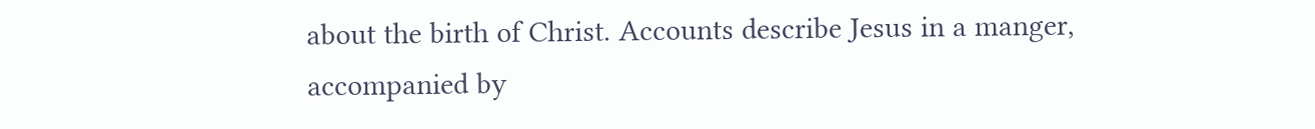about the birth of Christ. Accounts describe Jesus in a manger, accompanied by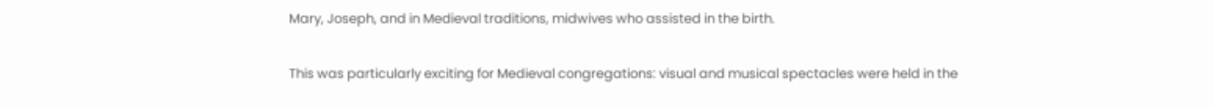Mary, Joseph, and in Medieval traditions, midwives who assisted in the birth.

This was particularly exciting for Medieval congregations: visual and musical spectacles were held in the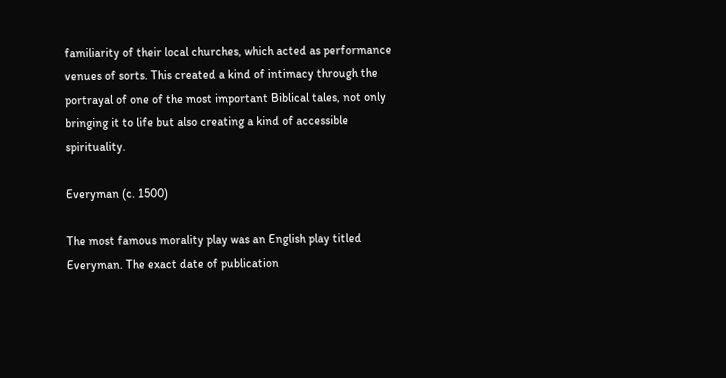familiarity of their local churches, which acted as performance venues of sorts. This created a kind of intimacy through the portrayal of one of the most important Biblical tales, not only bringing it to life but also creating a kind of accessible spirituality.

Everyman (c. 1500)

The most famous morality play was an English play titled Everyman. The exact date of publication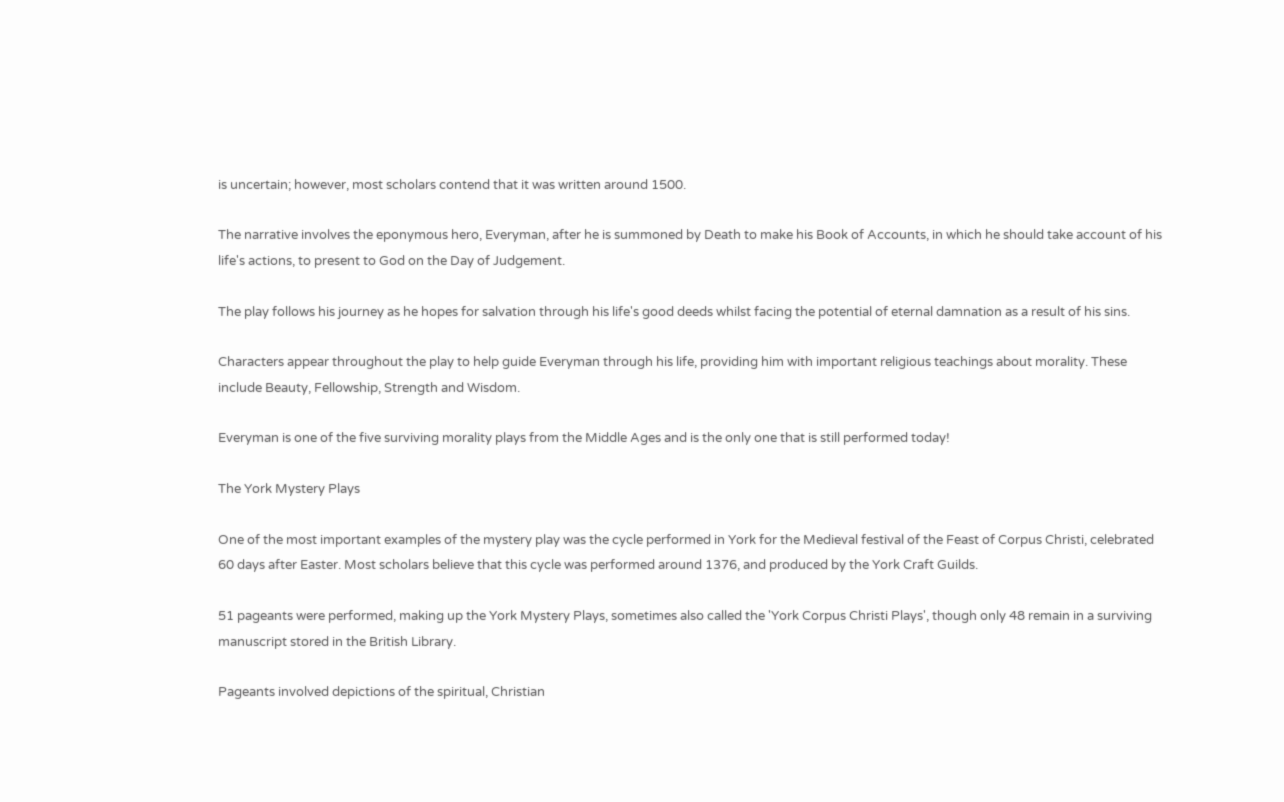is uncertain; however, most scholars contend that it was written around 1500.

The narrative involves the eponymous hero, Everyman, after he is summoned by Death to make his Book of Accounts, in which he should take account of his life's actions, to present to God on the Day of Judgement.

The play follows his journey as he hopes for salvation through his life's good deeds whilst facing the potential of eternal damnation as a result of his sins.

Characters appear throughout the play to help guide Everyman through his life, providing him with important religious teachings about morality. These include Beauty, Fellowship, Strength and Wisdom.

Everyman is one of the five surviving morality plays from the Middle Ages and is the only one that is still performed today!

The York Mystery Plays

One of the most important examples of the mystery play was the cycle performed in York for the Medieval festival of the Feast of Corpus Christi, celebrated 60 days after Easter. Most scholars believe that this cycle was performed around 1376, and produced by the York Craft Guilds.

51 pageants were performed, making up the York Mystery Plays, sometimes also called the 'York Corpus Christi Plays', though only 48 remain in a surviving manuscript stored in the British Library.

Pageants involved depictions of the spiritual, Christian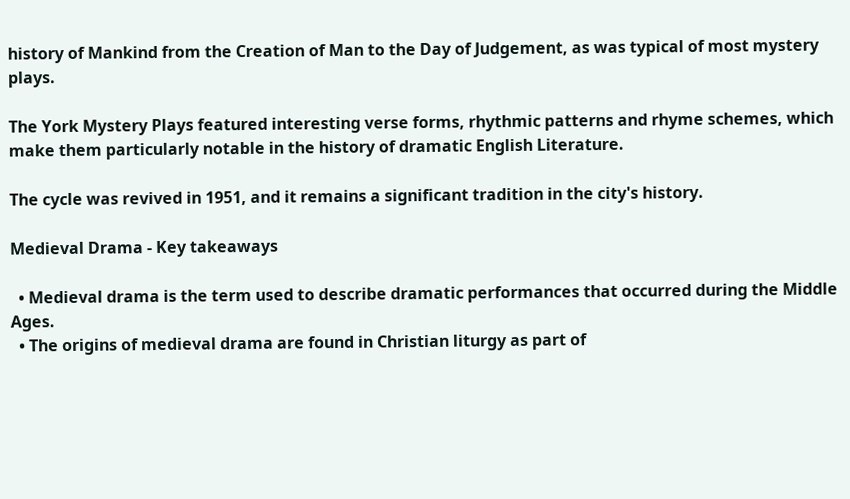history of Mankind from the Creation of Man to the Day of Judgement, as was typical of most mystery plays.

The York Mystery Plays featured interesting verse forms, rhythmic patterns and rhyme schemes, which make them particularly notable in the history of dramatic English Literature.

The cycle was revived in 1951, and it remains a significant tradition in the city's history.

Medieval Drama - Key takeaways

  • Medieval drama is the term used to describe dramatic performances that occurred during the Middle Ages.
  • The origins of medieval drama are found in Christian liturgy as part of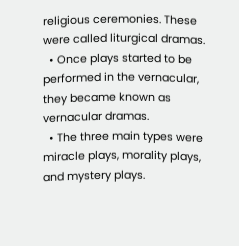religious ceremonies. These were called liturgical dramas.
  • Once plays started to be performed in the vernacular, they became known as vernacular dramas.
  • The three main types were miracle plays, morality plays, and mystery plays.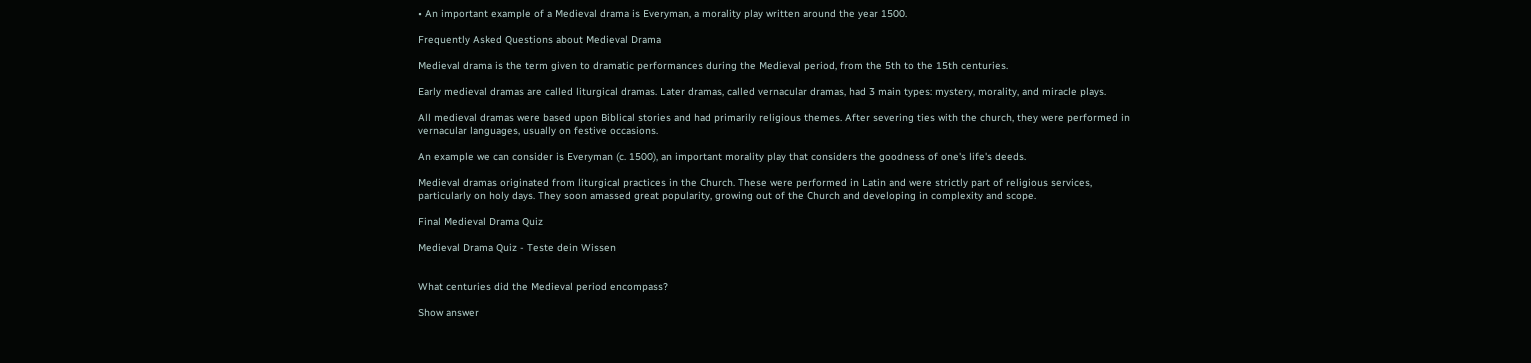• An important example of a Medieval drama is Everyman, a morality play written around the year 1500.

Frequently Asked Questions about Medieval Drama

Medieval drama is the term given to dramatic performances during the Medieval period, from the 5th to the 15th centuries.

Early medieval dramas are called liturgical dramas. Later dramas, called vernacular dramas, had 3 main types: mystery, morality, and miracle plays.

All medieval dramas were based upon Biblical stories and had primarily religious themes. After severing ties with the church, they were performed in vernacular languages, usually on festive occasions.

An example we can consider is Everyman (c. 1500), an important morality play that considers the goodness of one's life's deeds.

Medieval dramas originated from liturgical practices in the Church. These were performed in Latin and were strictly part of religious services, particularly on holy days. They soon amassed great popularity, growing out of the Church and developing in complexity and scope.

Final Medieval Drama Quiz

Medieval Drama Quiz - Teste dein Wissen


What centuries did the Medieval period encompass?

Show answer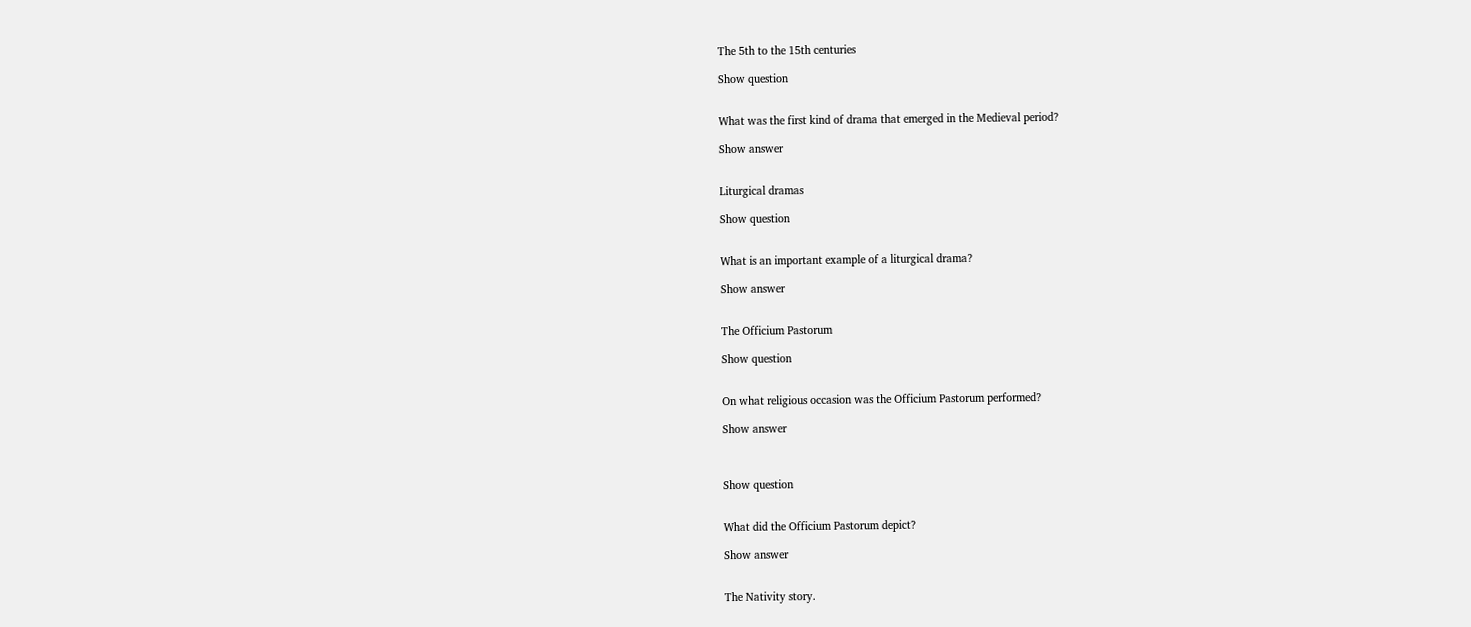The 5th to the 15th centuries

Show question


What was the first kind of drama that emerged in the Medieval period?

Show answer


Liturgical dramas

Show question


What is an important example of a liturgical drama?

Show answer


The Officium Pastorum

Show question


On what religious occasion was the Officium Pastorum performed?

Show answer



Show question


What did the Officium Pastorum depict?

Show answer


The Nativity story.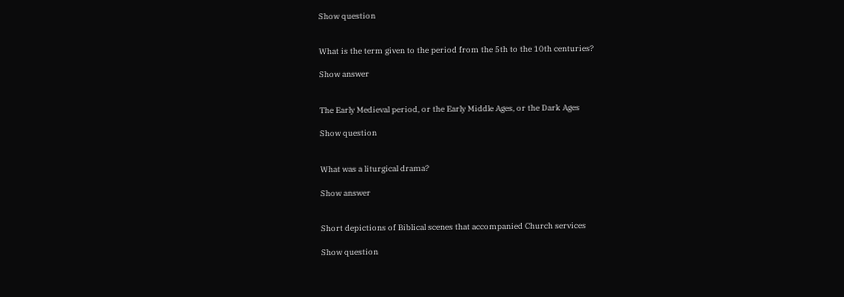Show question


What is the term given to the period from the 5th to the 10th centuries?

Show answer


The Early Medieval period, or the Early Middle Ages, or the Dark Ages

Show question


What was a liturgical drama?

Show answer


Short depictions of Biblical scenes that accompanied Church services

Show question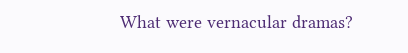What were vernacular dramas?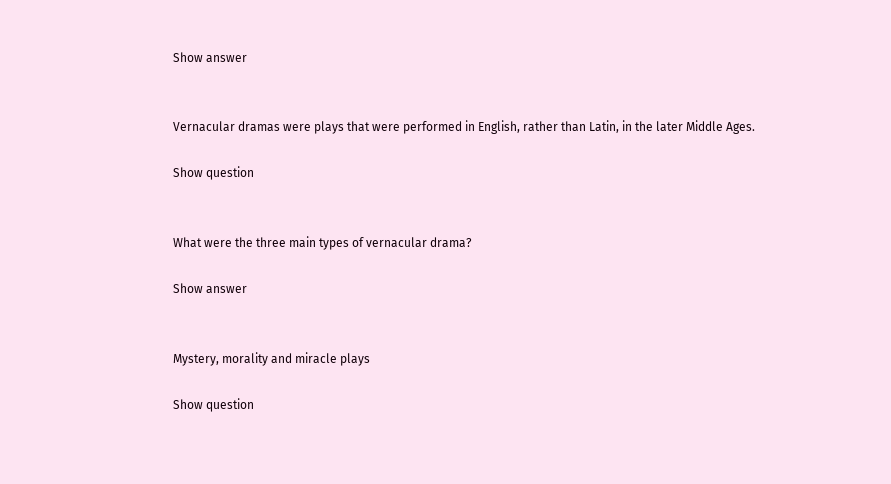Show answer


Vernacular dramas were plays that were performed in English, rather than Latin, in the later Middle Ages.

Show question


What were the three main types of vernacular drama?

Show answer


Mystery, morality and miracle plays

Show question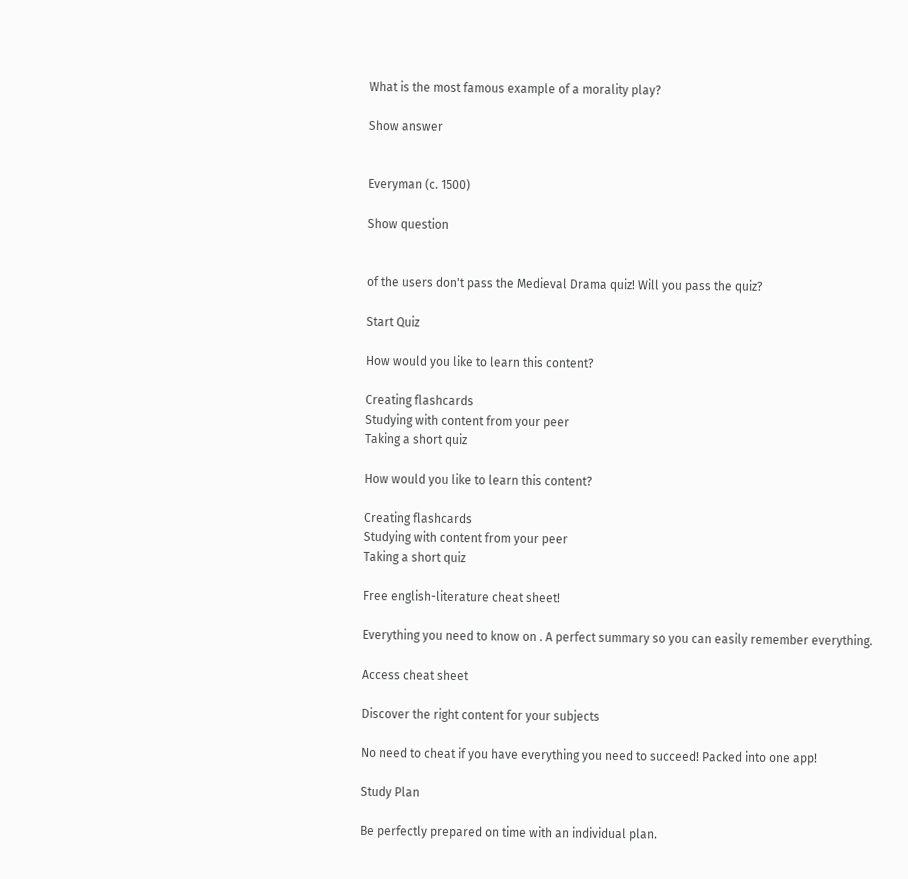What is the most famous example of a morality play?

Show answer


Everyman (c. 1500)

Show question


of the users don't pass the Medieval Drama quiz! Will you pass the quiz?

Start Quiz

How would you like to learn this content?

Creating flashcards
Studying with content from your peer
Taking a short quiz

How would you like to learn this content?

Creating flashcards
Studying with content from your peer
Taking a short quiz

Free english-literature cheat sheet!

Everything you need to know on . A perfect summary so you can easily remember everything.

Access cheat sheet

Discover the right content for your subjects

No need to cheat if you have everything you need to succeed! Packed into one app!

Study Plan

Be perfectly prepared on time with an individual plan.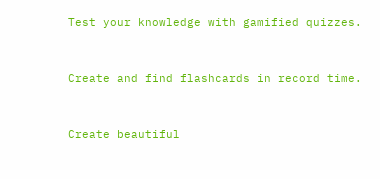Test your knowledge with gamified quizzes.


Create and find flashcards in record time.


Create beautiful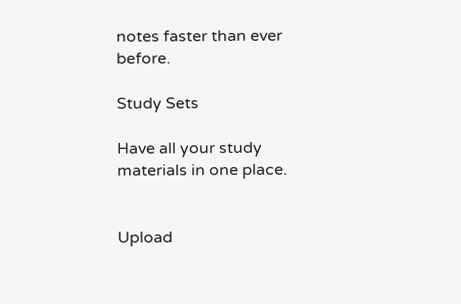notes faster than ever before.

Study Sets

Have all your study materials in one place.


Upload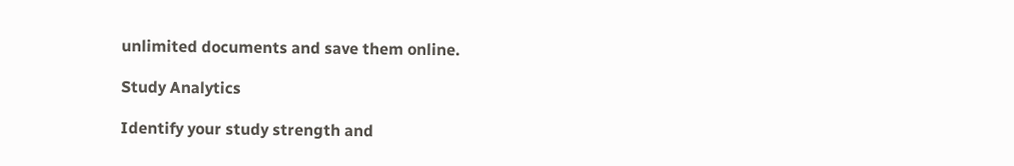unlimited documents and save them online.

Study Analytics

Identify your study strength and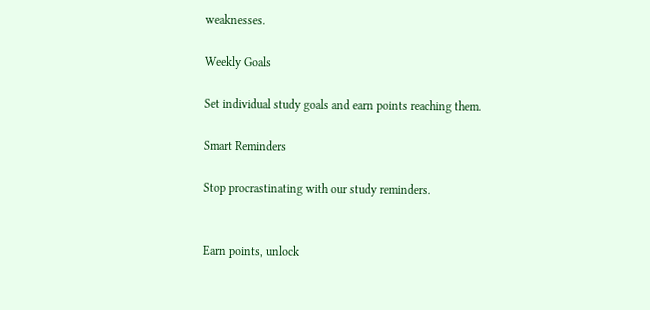weaknesses.

Weekly Goals

Set individual study goals and earn points reaching them.

Smart Reminders

Stop procrastinating with our study reminders.


Earn points, unlock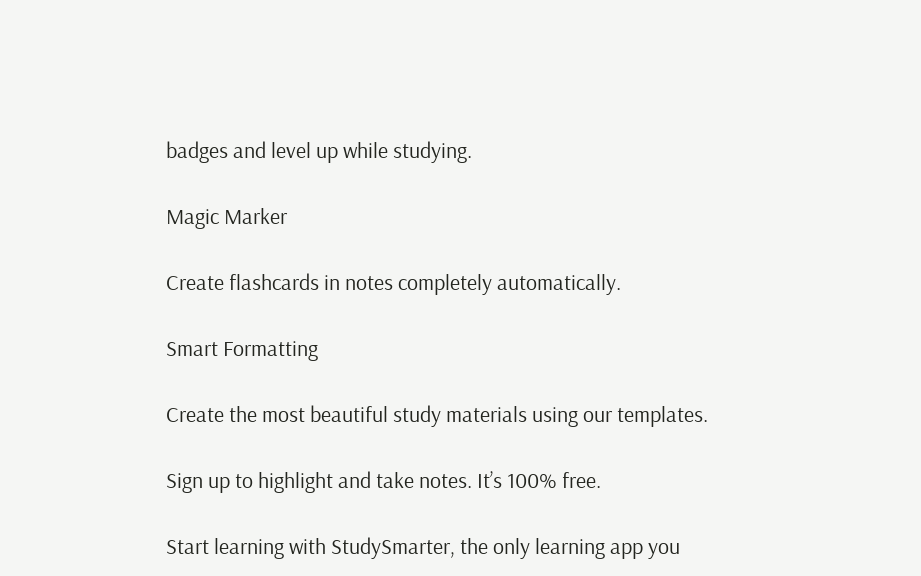badges and level up while studying.

Magic Marker

Create flashcards in notes completely automatically.

Smart Formatting

Create the most beautiful study materials using our templates.

Sign up to highlight and take notes. It’s 100% free.

Start learning with StudySmarter, the only learning app you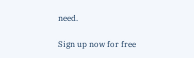need.

Sign up now for free